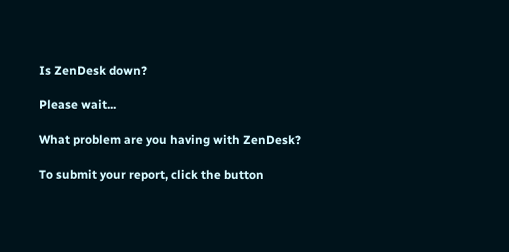Is ZenDesk down?

Please wait...

What problem are you having with ZenDesk?

To submit your report, click the button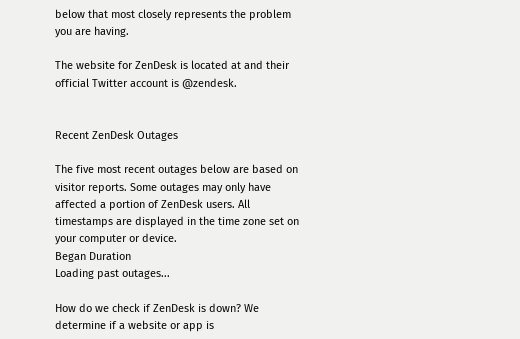below that most closely represents the problem you are having.

The website for ZenDesk is located at and their official Twitter account is @zendesk.


Recent ZenDesk Outages

The five most recent outages below are based on visitor reports. Some outages may only have affected a portion of ZenDesk users. All timestamps are displayed in the time zone set on your computer or device.
Began Duration
Loading past outages...

How do we check if ZenDesk is down? We determine if a website or app is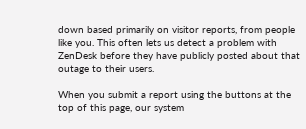down based primarily on visitor reports, from people like you. This often lets us detect a problem with ZenDesk before they have publicly posted about that outage to their users.

When you submit a report using the buttons at the top of this page, our system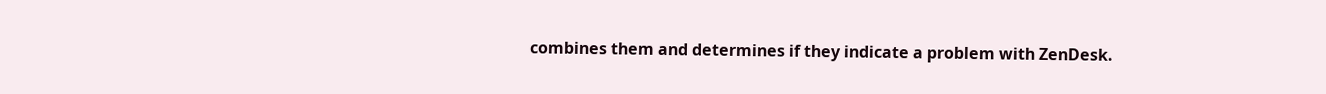combines them and determines if they indicate a problem with ZenDesk.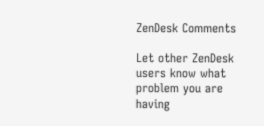ZenDesk Comments

Let other ZenDesk users know what problem you are having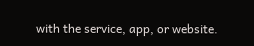with the service, app, or website.